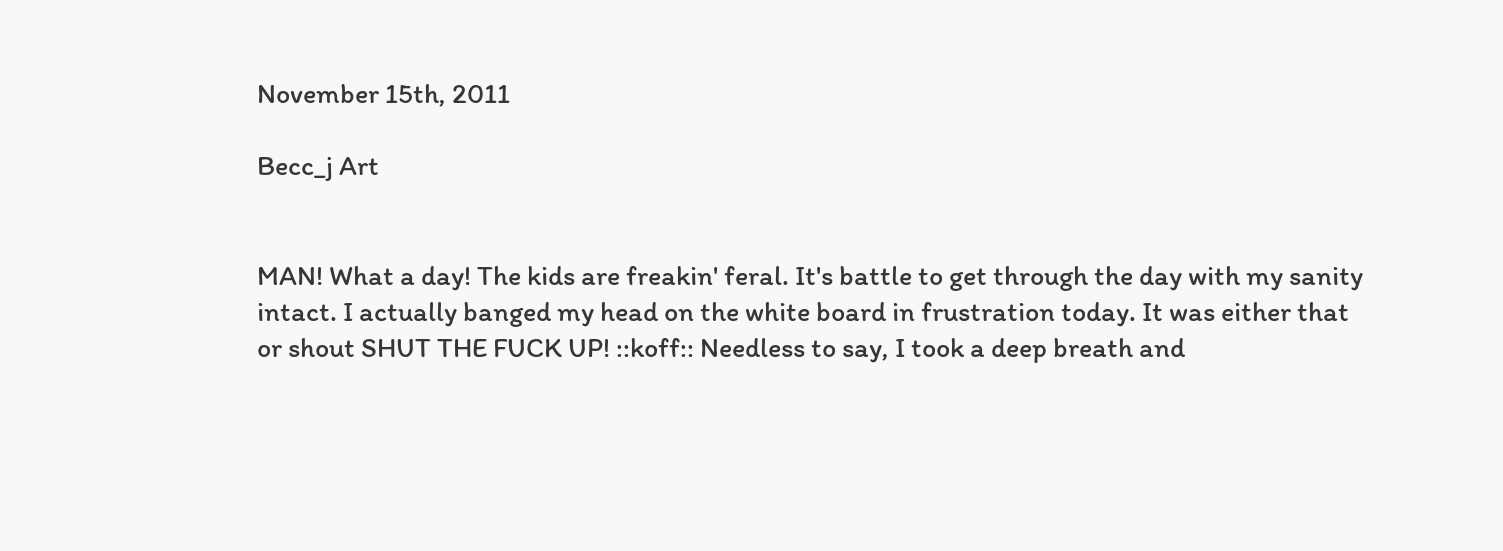November 15th, 2011

Becc_j Art


MAN! What a day! The kids are freakin' feral. It's battle to get through the day with my sanity intact. I actually banged my head on the white board in frustration today. It was either that or shout SHUT THE FUCK UP! ::koff:: Needless to say, I took a deep breath and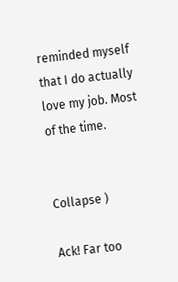reminded myself that I do actually love my job. Most of the time.


Collapse )

Ack! Far too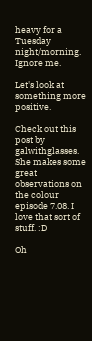heavy for a Tuesday night/morning. Ignore me.

Let's look at something more positive.

Check out this post by galwithglasses. She makes some great observations on the colour episode 7.08. I love that sort of stuff. :D

Oh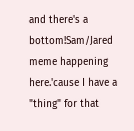and there's a bottom!Sam/Jared meme happening here.'cause I have a "thing" for that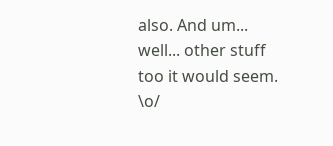also. And um... well... other stuff too it would seem. \o/